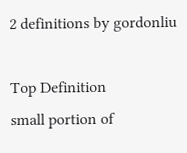2 definitions by gordonliu

Top Definition
small portion of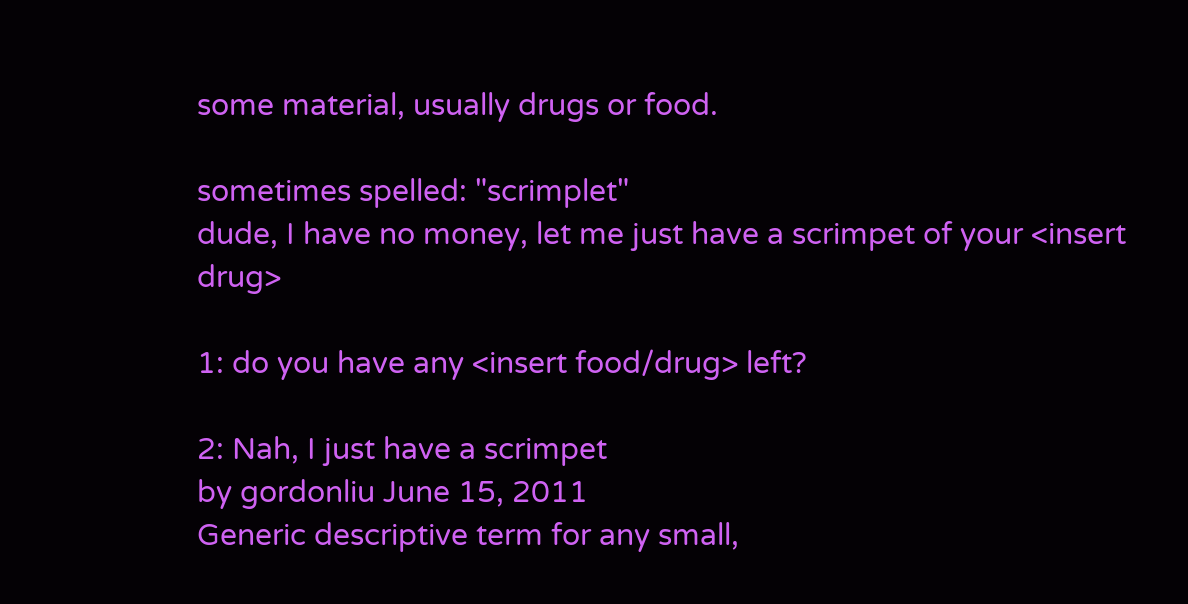some material, usually drugs or food.

sometimes spelled: "scrimplet"
dude, I have no money, let me just have a scrimpet of your <insert drug>

1: do you have any <insert food/drug> left?

2: Nah, I just have a scrimpet
by gordonliu June 15, 2011
Generic descriptive term for any small,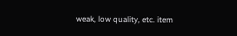weak, low quality, etc. item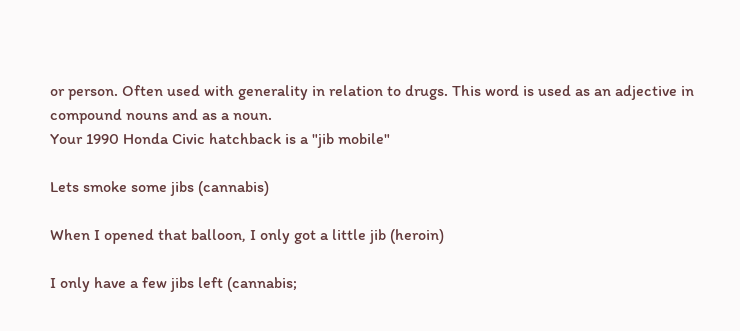or person. Often used with generality in relation to drugs. This word is used as an adjective in compound nouns and as a noun.
Your 1990 Honda Civic hatchback is a "jib mobile"

Lets smoke some jibs (cannabis)

When I opened that balloon, I only got a little jib (heroin)

I only have a few jibs left (cannabis;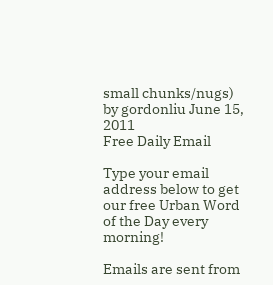small chunks/nugs)
by gordonliu June 15, 2011
Free Daily Email

Type your email address below to get our free Urban Word of the Day every morning!

Emails are sent from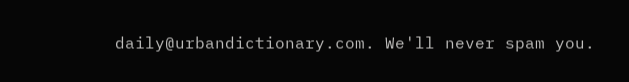daily@urbandictionary.com. We'll never spam you.